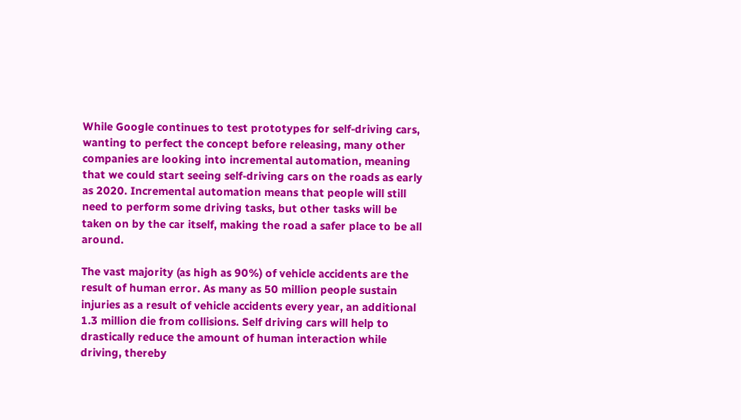While Google continues to test prototypes for self-driving cars, wanting to perfect the concept before releasing, many other companies are looking into incremental automation, meaning that we could start seeing self-driving cars on the roads as early as 2020. Incremental automation means that people will still need to perform some driving tasks, but other tasks will be taken on by the car itself, making the road a safer place to be all around.

The vast majority (as high as 90%) of vehicle accidents are the result of human error. As many as 50 million people sustain injuries as a result of vehicle accidents every year, an additional 1.3 million die from collisions. Self driving cars will help to drastically reduce the amount of human interaction while driving, thereby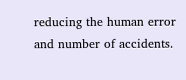reducing the human error and number of accidents.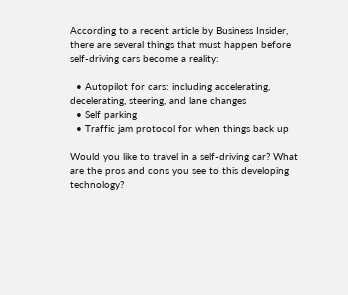According to a recent article by Business Insider, there are several things that must happen before self-driving cars become a reality:

  • Autopilot for cars: including accelerating, decelerating, steering, and lane changes
  • Self parking
  • Traffic jam protocol for when things back up

Would you like to travel in a self-driving car? What are the pros and cons you see to this developing technology?